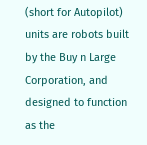(short for Autopilot) units are robots built by the Buy n Large Corporation, and designed to function as the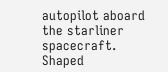autopilot aboard the starliner spacecraft. Shaped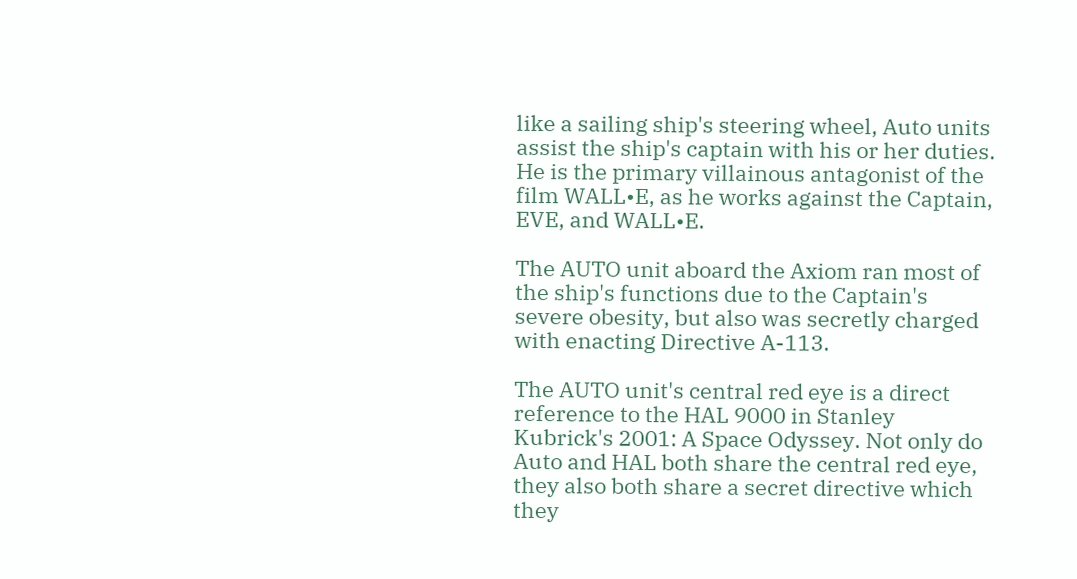like a sailing ship's steering wheel, Auto units assist the ship's captain with his or her duties. He is the primary villainous antagonist of the film WALL•E, as he works against the Captain, EVE, and WALL•E.

The AUTO unit aboard the Axiom ran most of the ship's functions due to the Captain's severe obesity, but also was secretly charged with enacting Directive A-113.

The AUTO unit's central red eye is a direct reference to the HAL 9000 in Stanley Kubrick's 2001: A Space Odyssey. Not only do Auto and HAL both share the central red eye, they also both share a secret directive which they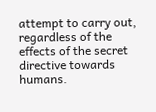attempt to carry out, regardless of the effects of the secret directive towards humans.